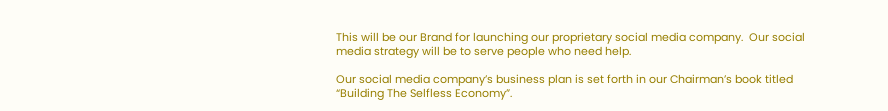This will be our Brand for launching our proprietary social media company.  Our social media strategy will be to serve people who need help.

Our social media company’s business plan is set forth in our Chairman’s book titled “Building The Selfless Economy”.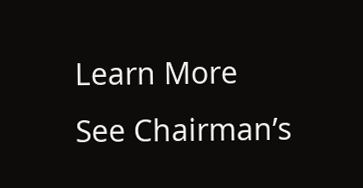Learn More
See Chairman’s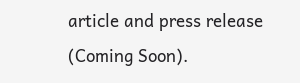article and press release (Coming Soon).